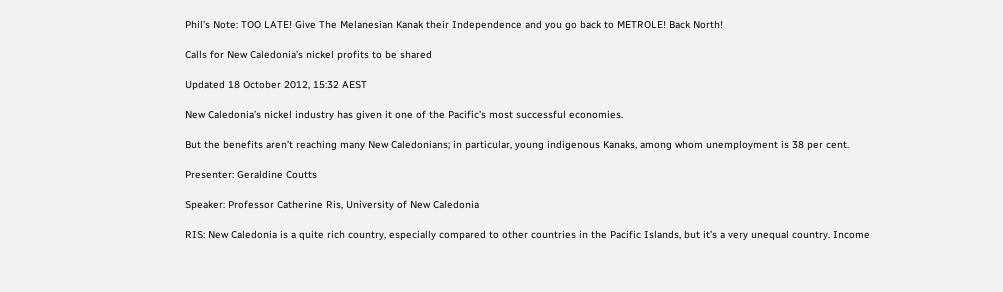Phil’s Note: TOO LATE! Give The Melanesian Kanak their Independence and you go back to METROLE! Back North!

Calls for New Caledonia’s nickel profits to be shared

Updated 18 October 2012, 15:32 AEST

New Caledonia’s nickel industry has given it one of the Pacific’s most successful economies.

But the benefits aren’t reaching many New Caledonians; in particular, young indigenous Kanaks, among whom unemployment is 38 per cent.

Presenter: Geraldine Coutts

Speaker: Professor Catherine Ris, University of New Caledonia

RIS: New Caledonia is a quite rich country, especially compared to other countries in the Pacific Islands, but it’s a very unequal country. Income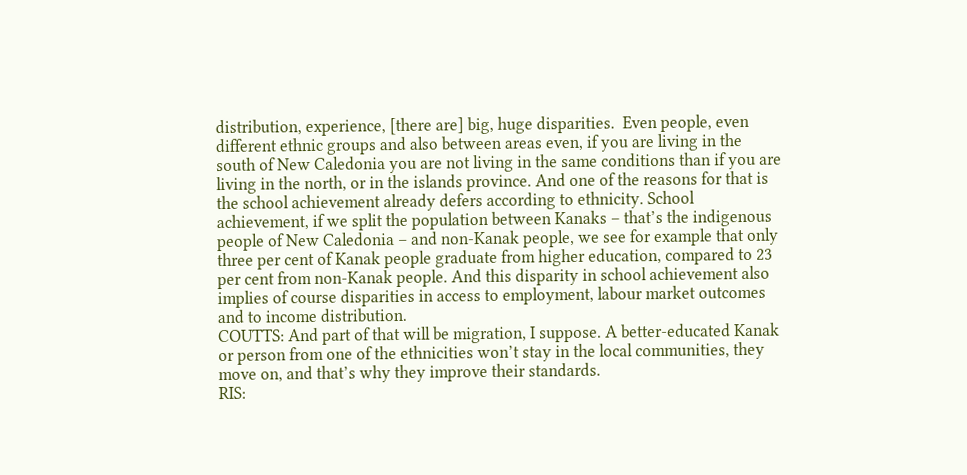distribution, experience, [there are] big, huge disparities.  Even people, even different ethnic groups and also between areas even, if you are living in the south of New Caledonia you are not living in the same conditions than if you are living in the north, or in the islands province. And one of the reasons for that is the school achievement already defers according to ethnicity. School achievement, if we split the population between Kanaks – that’s the indigenous people of New Caledonia – and non-Kanak people, we see for example that only three per cent of Kanak people graduate from higher education, compared to 23 per cent from non-Kanak people. And this disparity in school achievement also implies of course disparities in access to employment, labour market outcomes and to income distribution.
COUTTS: And part of that will be migration, I suppose. A better-educated Kanak or person from one of the ethnicities won’t stay in the local communities, they move on, and that’s why they improve their standards.
RIS: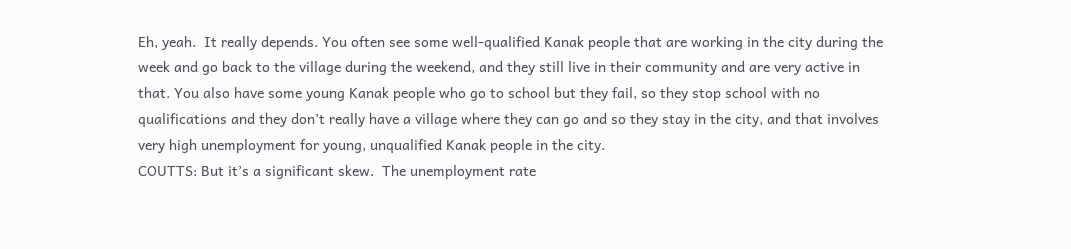Eh, yeah.  It really depends. You often see some well-qualified Kanak people that are working in the city during the week and go back to the village during the weekend, and they still live in their community and are very active in that. You also have some young Kanak people who go to school but they fail, so they stop school with no qualifications and they don’t really have a village where they can go and so they stay in the city, and that involves very high unemployment for young, unqualified Kanak people in the city.
COUTTS: But it’s a significant skew.  The unemployment rate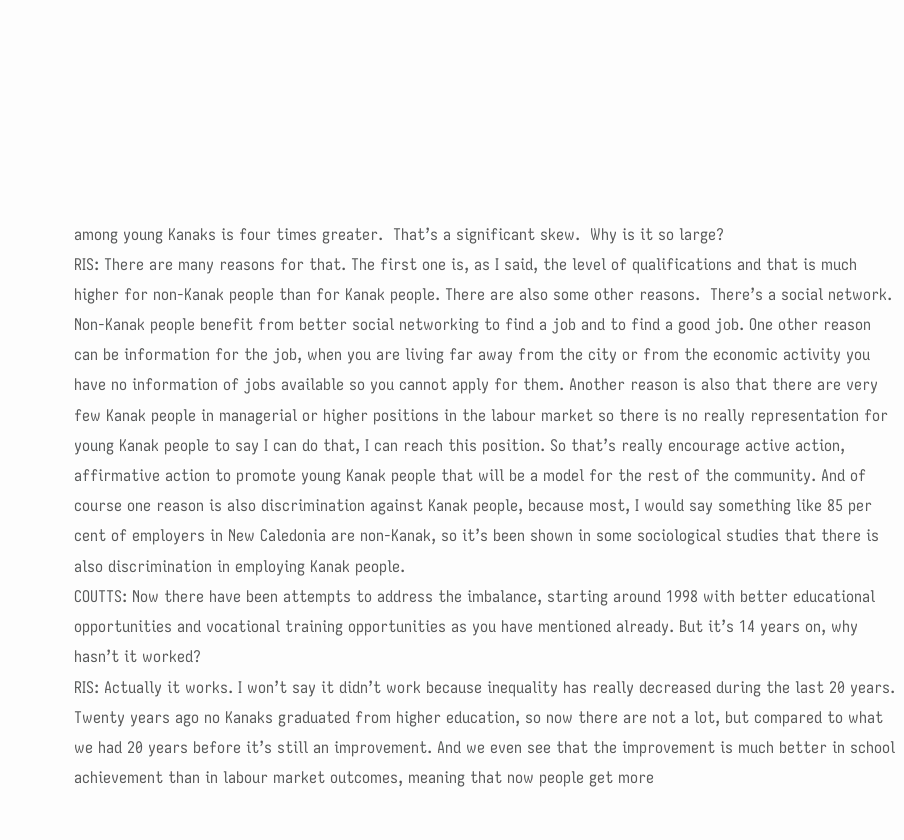among young Kanaks is four times greater.  That’s a significant skew.  Why is it so large?
RIS: There are many reasons for that. The first one is, as I said, the level of qualifications and that is much higher for non-Kanak people than for Kanak people. There are also some other reasons.  There’s a social network.  Non-Kanak people benefit from better social networking to find a job and to find a good job. One other reason can be information for the job, when you are living far away from the city or from the economic activity you have no information of jobs available so you cannot apply for them. Another reason is also that there are very few Kanak people in managerial or higher positions in the labour market so there is no really representation for young Kanak people to say I can do that, I can reach this position. So that’s really encourage active action, affirmative action to promote young Kanak people that will be a model for the rest of the community. And of course one reason is also discrimination against Kanak people, because most, I would say something like 85 per cent of employers in New Caledonia are non-Kanak, so it’s been shown in some sociological studies that there is also discrimination in employing Kanak people.
COUTTS: Now there have been attempts to address the imbalance, starting around 1998 with better educational opportunities and vocational training opportunities as you have mentioned already. But it’s 14 years on, why hasn’t it worked?
RIS: Actually it works. I won’t say it didn’t work because inequality has really decreased during the last 20 years. Twenty years ago no Kanaks graduated from higher education, so now there are not a lot, but compared to what we had 20 years before it’s still an improvement. And we even see that the improvement is much better in school achievement than in labour market outcomes, meaning that now people get more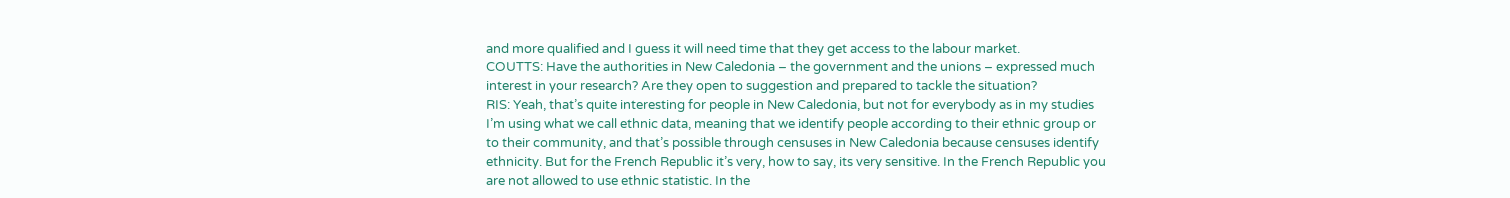and more qualified and I guess it will need time that they get access to the labour market.
COUTTS: Have the authorities in New Caledonia – the government and the unions – expressed much interest in your research? Are they open to suggestion and prepared to tackle the situation?
RIS: Yeah, that’s quite interesting for people in New Caledonia, but not for everybody as in my studies I’m using what we call ethnic data, meaning that we identify people according to their ethnic group or to their community, and that’s possible through censuses in New Caledonia because censuses identify ethnicity. But for the French Republic it’s very, how to say, its very sensitive. In the French Republic you are not allowed to use ethnic statistic. In the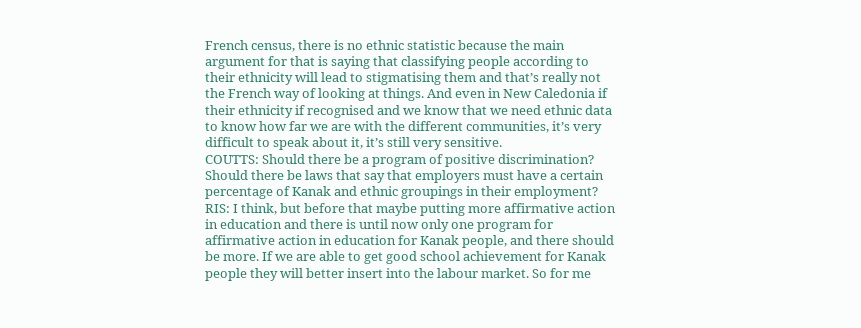French census, there is no ethnic statistic because the main argument for that is saying that classifying people according to their ethnicity will lead to stigmatising them and that’s really not the French way of looking at things. And even in New Caledonia if their ethnicity if recognised and we know that we need ethnic data to know how far we are with the different communities, it’s very difficult to speak about it, it’s still very sensitive.
COUTTS: Should there be a program of positive discrimination? Should there be laws that say that employers must have a certain percentage of Kanak and ethnic groupings in their employment?
RIS: I think, but before that maybe putting more affirmative action in education and there is until now only one program for affirmative action in education for Kanak people, and there should be more. If we are able to get good school achievement for Kanak people they will better insert into the labour market. So for me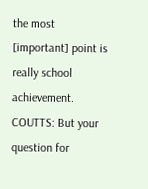the most [important] point is really school achievement.
COUTTS: But your question for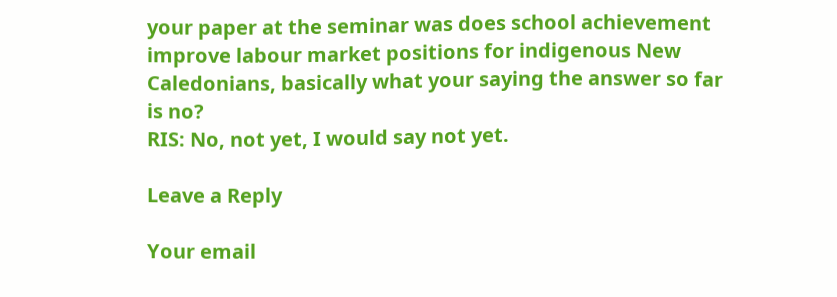your paper at the seminar was does school achievement improve labour market positions for indigenous New Caledonians, basically what your saying the answer so far is no?
RIS: No, not yet, I would say not yet.

Leave a Reply

Your email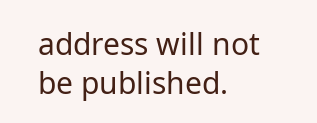address will not be published.